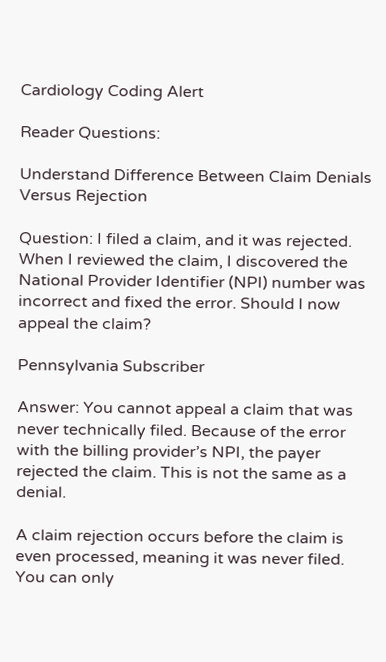Cardiology Coding Alert

Reader Questions:

Understand Difference Between Claim Denials Versus Rejection

Question: I filed a claim, and it was rejected. When I reviewed the claim, I discovered the National Provider Identifier (NPI) number was incorrect and fixed the error. Should I now appeal the claim?

Pennsylvania Subscriber

Answer: You cannot appeal a claim that was never technically filed. Because of the error with the billing provider’s NPI, the payer rejected the claim. This is not the same as a denial.

A claim rejection occurs before the claim is even processed, meaning it was never filed. You can only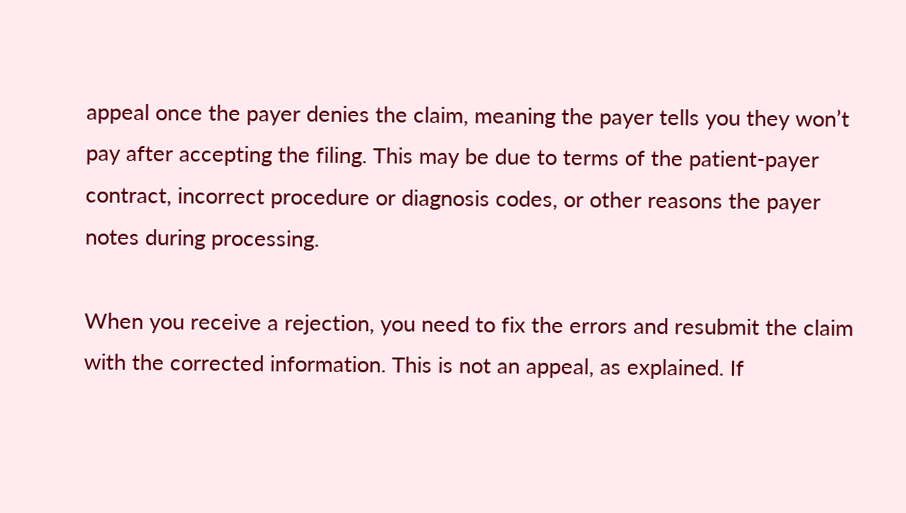appeal once the payer denies the claim, meaning the payer tells you they won’t pay after accepting the filing. This may be due to terms of the patient-payer contract, incorrect procedure or diagnosis codes, or other reasons the payer notes during processing.

When you receive a rejection, you need to fix the errors and resubmit the claim with the corrected information. This is not an appeal, as explained. If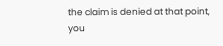the claim is denied at that point, you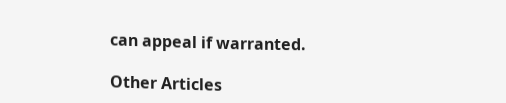can appeal if warranted.

Other Articles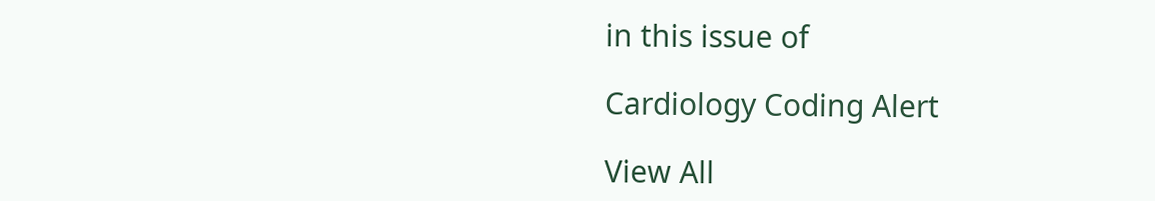in this issue of

Cardiology Coding Alert

View All